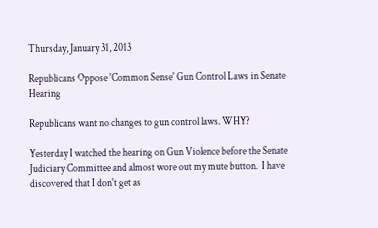Thursday, January 31, 2013

Republicans Oppose 'Common Sense' Gun Control Laws in Senate Hearing

Republicans want no changes to gun control laws. WHY?

Yesterday I watched the hearing on Gun Violence before the Senate Judiciary Committee and almost wore out my mute button.  I have discovered that I don't get as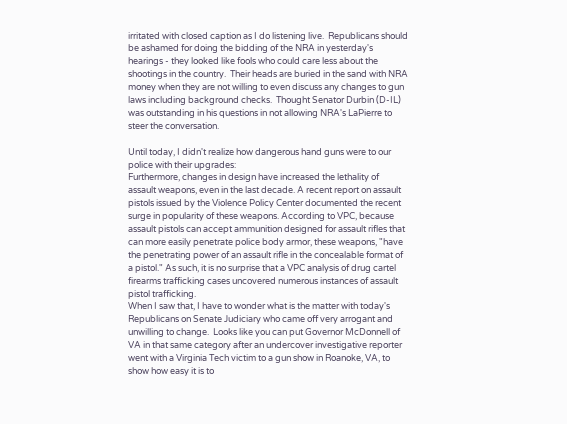irritated with closed caption as I do listening live.  Republicans should be ashamed for doing the bidding of the NRA in yesterday's hearings - they looked like fools who could care less about the shootings in the country.  Their heads are buried in the sand with NRA money when they are not willing to even discuss any changes to gun laws including background checks.  Thought Senator Durbin (D-IL) was outstanding in his questions in not allowing NRA's LaPierre to steer the conversation.

Until today, I didn't realize how dangerous hand guns were to our police with their upgrades:
Furthermore, changes in design have increased the lethality of assault weapons, even in the last decade. A recent report on assault pistols issued by the Violence Policy Center documented the recent surge in popularity of these weapons. According to VPC, because assault pistols can accept ammunition designed for assault rifles that can more easily penetrate police body armor, these weapons, "have the penetrating power of an assault rifle in the concealable format of a pistol." As such, it is no surprise that a VPC analysis of drug cartel firearms trafficking cases uncovered numerous instances of assault pistol trafficking.
When I saw that, I have to wonder what is the matter with today's Republicans on Senate Judiciary who came off very arrogant and unwilling to change.  Looks like you can put Governor McDonnell of VA in that same category after an undercover investigative reporter went with a Virginia Tech victim to a gun show in Roanoke, VA, to show how easy it is to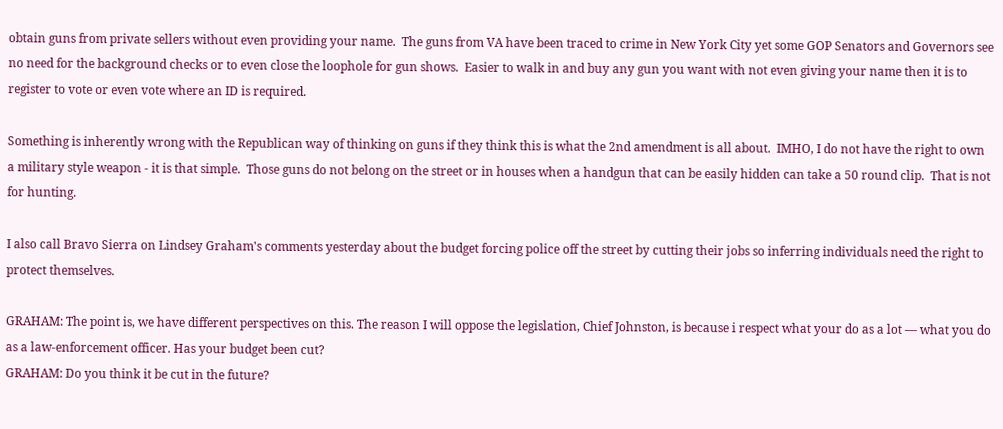obtain guns from private sellers without even providing your name.  The guns from VA have been traced to crime in New York City yet some GOP Senators and Governors see no need for the background checks or to even close the loophole for gun shows.  Easier to walk in and buy any gun you want with not even giving your name then it is to register to vote or even vote where an ID is required.

Something is inherently wrong with the Republican way of thinking on guns if they think this is what the 2nd amendment is all about.  IMHO, I do not have the right to own a military style weapon - it is that simple.  Those guns do not belong on the street or in houses when a handgun that can be easily hidden can take a 50 round clip.  That is not for hunting.

I also call Bravo Sierra on Lindsey Graham's comments yesterday about the budget forcing police off the street by cutting their jobs so inferring individuals need the right to protect themselves.

GRAHAM: The point is, we have different perspectives on this. The reason I will oppose the legislation, Chief Johnston, is because i respect what your do as a lot — what you do as a law-enforcement officer. Has your budget been cut?
GRAHAM: Do you think it be cut in the future?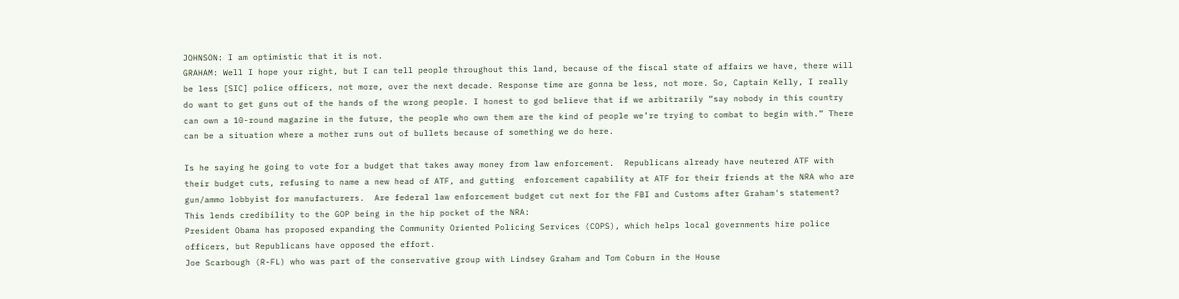JOHNSON: I am optimistic that it is not.
GRAHAM: Well I hope your right, but I can tell people throughout this land, because of the fiscal state of affairs we have, there will be less [SIC] police officers, not more, over the next decade. Response time are gonna be less, not more. So, Captain Kelly, I really do want to get guns out of the hands of the wrong people. I honest to god believe that if we arbitrarily “say nobody in this country can own a 10-round magazine in the future, the people who own them are the kind of people we’re trying to combat to begin with.” There can be a situation where a mother runs out of bullets because of something we do here.

Is he saying he going to vote for a budget that takes away money from law enforcement.  Republicans already have neutered ATF with their budget cuts, refusing to name a new head of ATF, and gutting  enforcement capability at ATF for their friends at the NRA who are gun/ammo lobbyist for manufacturers.  Are federal law enforcement budget cut next for the FBI and Customs after Graham's statement?   This lends credibility to the GOP being in the hip pocket of the NRA:
President Obama has proposed expanding the Community Oriented Policing Services (COPS), which helps local governments hire police officers, but Republicans have opposed the effort.
Joe Scarbough (R-FL) who was part of the conservative group with Lindsey Graham and Tom Coburn in the House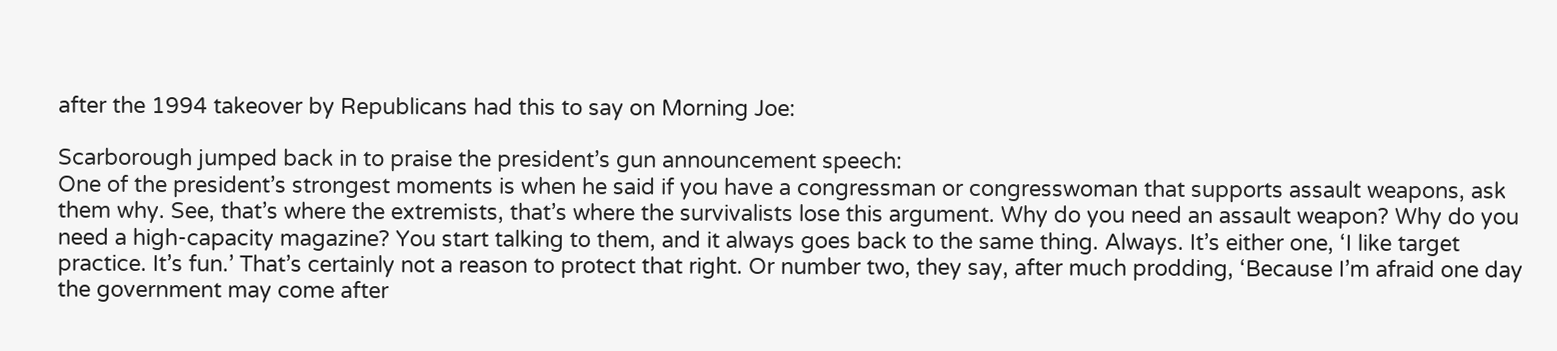after the 1994 takeover by Republicans had this to say on Morning Joe:

Scarborough jumped back in to praise the president’s gun announcement speech:
One of the president’s strongest moments is when he said if you have a congressman or congresswoman that supports assault weapons, ask them why. See, that’s where the extremists, that’s where the survivalists lose this argument. Why do you need an assault weapon? Why do you need a high-capacity magazine? You start talking to them, and it always goes back to the same thing. Always. It’s either one, ‘I like target practice. It’s fun.’ That’s certainly not a reason to protect that right. Or number two, they say, after much prodding, ‘Because I’m afraid one day the government may come after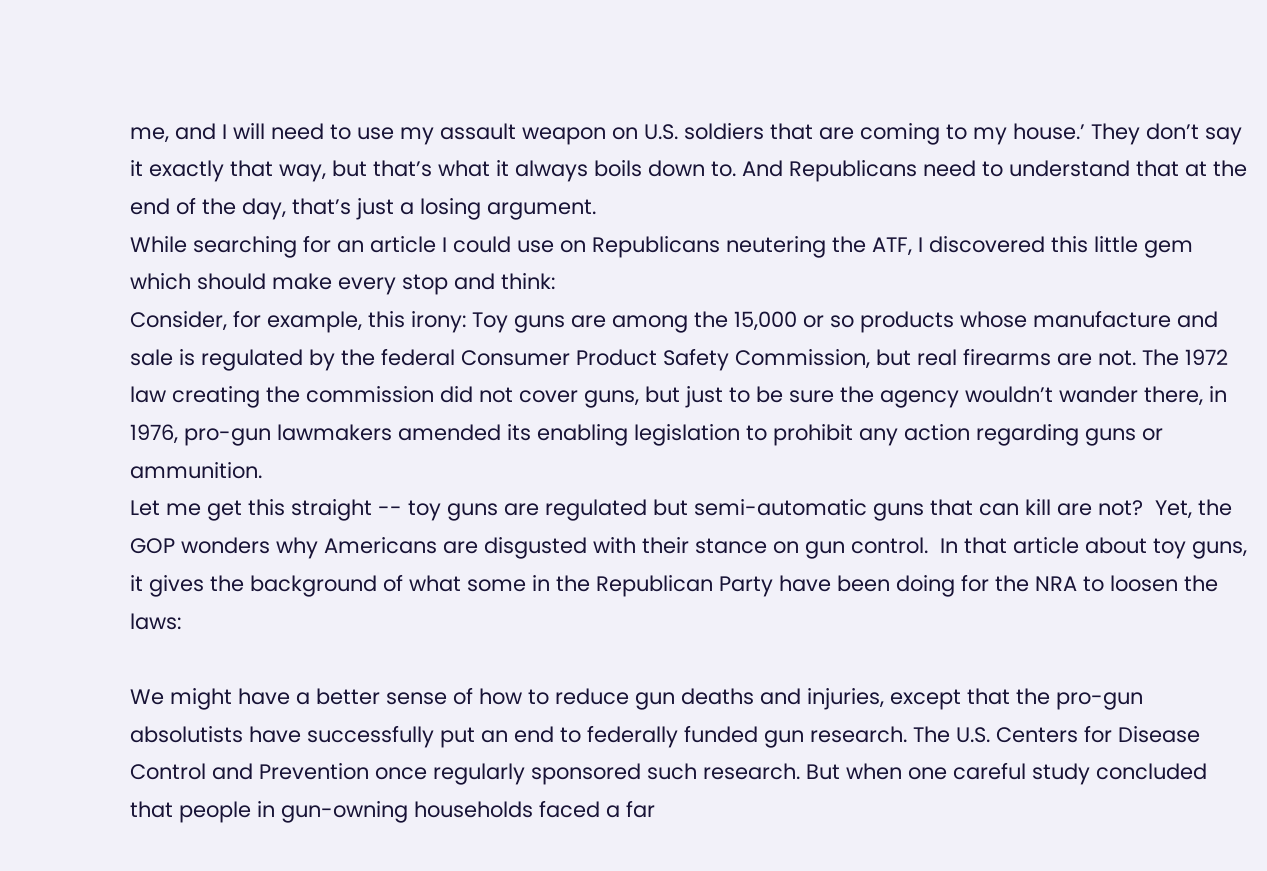me, and I will need to use my assault weapon on U.S. soldiers that are coming to my house.’ They don’t say it exactly that way, but that’s what it always boils down to. And Republicans need to understand that at the end of the day, that’s just a losing argument.
While searching for an article I could use on Republicans neutering the ATF, I discovered this little gem which should make every stop and think:
Consider, for example, this irony: Toy guns are among the 15,000 or so products whose manufacture and sale is regulated by the federal Consumer Product Safety Commission, but real firearms are not. The 1972 law creating the commission did not cover guns, but just to be sure the agency wouldn’t wander there, in 1976, pro-gun lawmakers amended its enabling legislation to prohibit any action regarding guns or ammunition.
Let me get this straight -- toy guns are regulated but semi-automatic guns that can kill are not?  Yet, the GOP wonders why Americans are disgusted with their stance on gun control.  In that article about toy guns, it gives the background of what some in the Republican Party have been doing for the NRA to loosen the laws:

We might have a better sense of how to reduce gun deaths and injuries, except that the pro-gun absolutists have successfully put an end to federally funded gun research. The U.S. Centers for Disease Control and Prevention once regularly sponsored such research. But when one careful study concluded that people in gun-owning households faced a far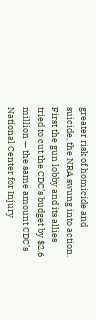greater risk of homicide and suicide, the NRA swung into action.
First the gun lobby and its allies tried to cut the CDC’s budget by $2.6 million — the same amount CDC’s National Center for Injury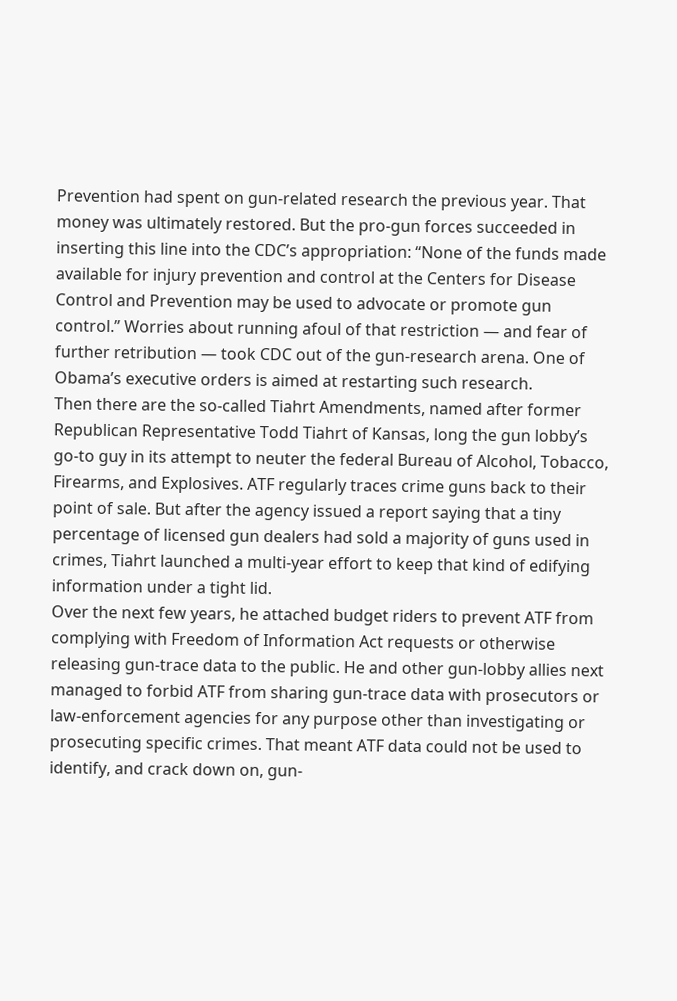Prevention had spent on gun-related research the previous year. That money was ultimately restored. But the pro-gun forces succeeded in inserting this line into the CDC’s appropriation: “None of the funds made available for injury prevention and control at the Centers for Disease Control and Prevention may be used to advocate or promote gun control.” Worries about running afoul of that restriction — and fear of further retribution — took CDC out of the gun-research arena. One of Obama’s executive orders is aimed at restarting such research.
Then there are the so-called Tiahrt Amendments, named after former Republican Representative Todd Tiahrt of Kansas, long the gun lobby’s go-to guy in its attempt to neuter the federal Bureau of Alcohol, Tobacco, Firearms, and Explosives. ATF regularly traces crime guns back to their point of sale. But after the agency issued a report saying that a tiny percentage of licensed gun dealers had sold a majority of guns used in crimes, Tiahrt launched a multi-year effort to keep that kind of edifying information under a tight lid.
Over the next few years, he attached budget riders to prevent ATF from complying with Freedom of Information Act requests or otherwise releasing gun-trace data to the public. He and other gun-lobby allies next managed to forbid ATF from sharing gun-trace data with prosecutors or law-enforcement agencies for any purpose other than investigating or prosecuting specific crimes. That meant ATF data could not be used to identify, and crack down on, gun-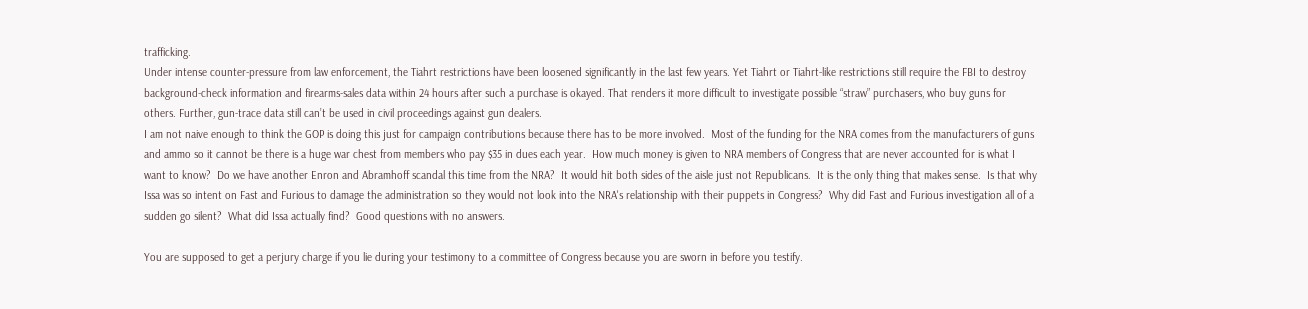trafficking.
Under intense counter-pressure from law enforcement, the Tiahrt restrictions have been loosened significantly in the last few years. Yet Tiahrt or Tiahrt-like restrictions still require the FBI to destroy background-check information and firearms-sales data within 24 hours after such a purchase is okayed. That renders it more difficult to investigate possible “straw” purchasers, who buy guns for others. Further, gun-trace data still can’t be used in civil proceedings against gun dealers.
I am not naive enough to think the GOP is doing this just for campaign contributions because there has to be more involved.  Most of the funding for the NRA comes from the manufacturers of guns and ammo so it cannot be there is a huge war chest from members who pay $35 in dues each year.  How much money is given to NRA members of Congress that are never accounted for is what I want to know?  Do we have another Enron and Abramhoff scandal this time from the NRA?  It would hit both sides of the aisle just not Republicans.  It is the only thing that makes sense.  Is that why Issa was so intent on Fast and Furious to damage the administration so they would not look into the NRA's relationship with their puppets in Congress?  Why did Fast and Furious investigation all of a sudden go silent?  What did Issa actually find?  Good questions with no answers.

You are supposed to get a perjury charge if you lie during your testimony to a committee of Congress because you are sworn in before you testify.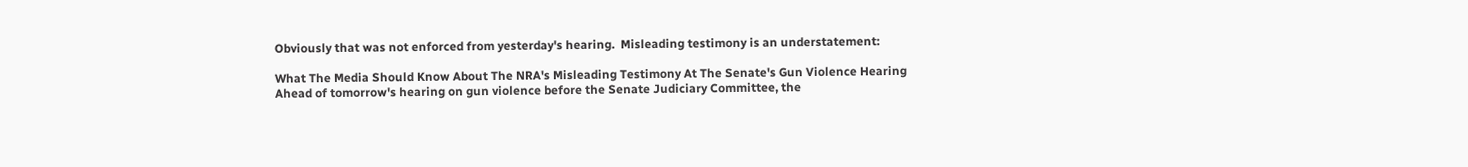Obviously that was not enforced from yesterday's hearing.  Misleading testimony is an understatement:

What The Media Should Know About The NRA's Misleading Testimony At The Senate's Gun Violence Hearing
Ahead of tomorrow's hearing on gun violence before the Senate Judiciary Committee, the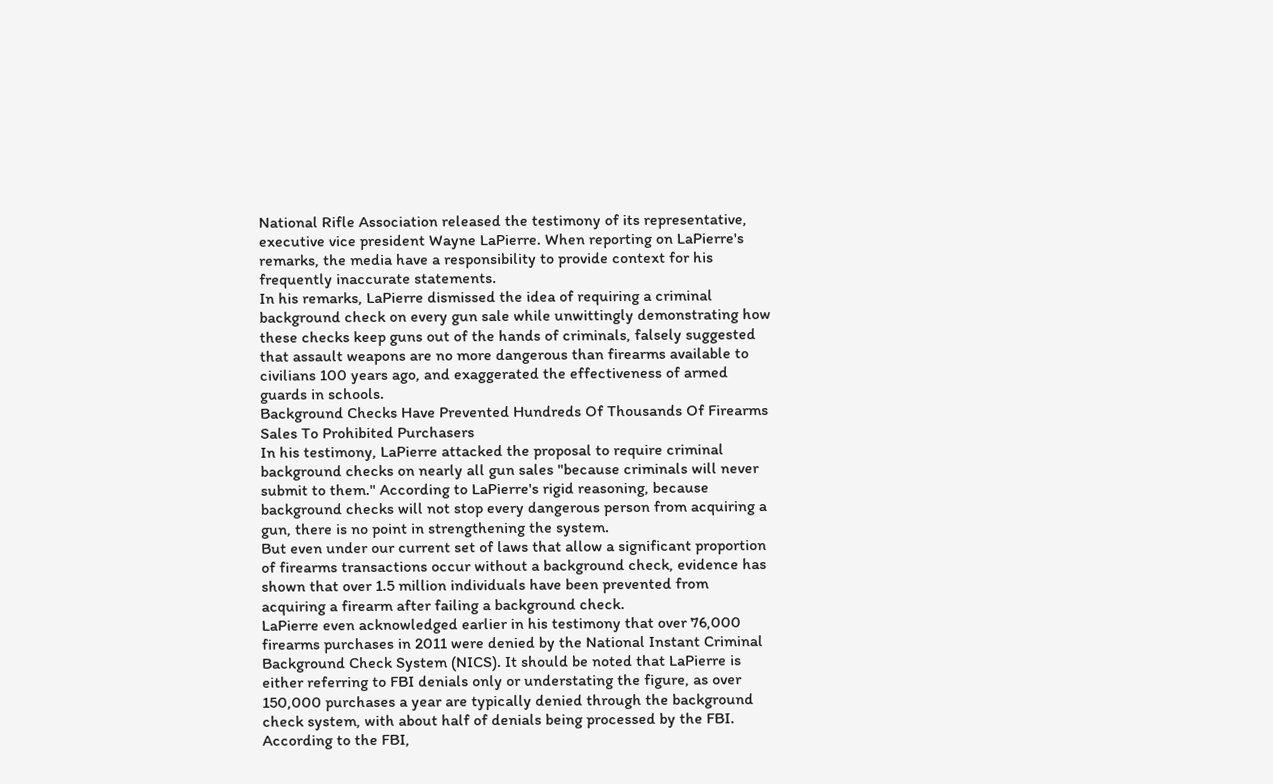National Rifle Association released the testimony of its representative, executive vice president Wayne LaPierre. When reporting on LaPierre's remarks, the media have a responsibility to provide context for his frequently inaccurate statements.
In his remarks, LaPierre dismissed the idea of requiring a criminal background check on every gun sale while unwittingly demonstrating how these checks keep guns out of the hands of criminals, falsely suggested that assault weapons are no more dangerous than firearms available to civilians 100 years ago, and exaggerated the effectiveness of armed guards in schools.
Background Checks Have Prevented Hundreds Of Thousands Of Firearms Sales To Prohibited Purchasers
In his testimony, LaPierre attacked the proposal to require criminal background checks on nearly all gun sales "because criminals will never submit to them." According to LaPierre's rigid reasoning, because background checks will not stop every dangerous person from acquiring a gun, there is no point in strengthening the system.
But even under our current set of laws that allow a significant proportion of firearms transactions occur without a background check, evidence has shown that over 1.5 million individuals have been prevented from acquiring a firearm after failing a background check.
LaPierre even acknowledged earlier in his testimony that over 76,000 firearms purchases in 2011 were denied by the National Instant Criminal Background Check System (NICS). It should be noted that LaPierre is either referring to FBI denials only or understating the figure, as over 150,000 purchases a year are typically denied through the background check system, with about half of denials being processed by the FBI.
According to the FBI,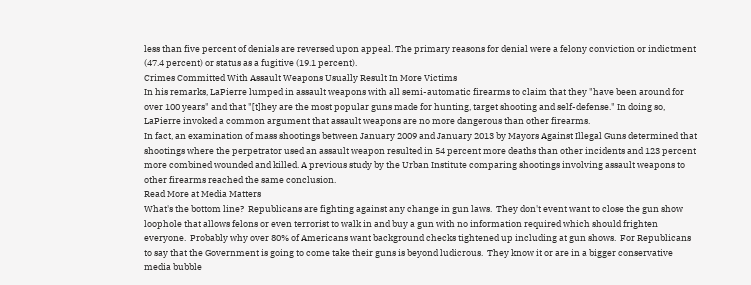less than five percent of denials are reversed upon appeal. The primary reasons for denial were a felony conviction or indictment (47.4 percent) or status as a fugitive (19.1 percent).
Crimes Committed With Assault Weapons Usually Result In More Victims
In his remarks, LaPierre lumped in assault weapons with all semi-automatic firearms to claim that they "have been around for over 100 years" and that "[t]hey are the most popular guns made for hunting, target shooting and self-defense." In doing so, LaPierre invoked a common argument that assault weapons are no more dangerous than other firearms.
In fact, an examination of mass shootings between January 2009 and January 2013 by Mayors Against Illegal Guns determined that shootings where the perpetrator used an assault weapon resulted in 54 percent more deaths than other incidents and 123 percent more combined wounded and killed. A previous study by the Urban Institute comparing shootings involving assault weapons to other firearms reached the same conclusion.
Read More at Media Matters
What's the bottom line?  Republicans are fighting against any change in gun laws.  They don't event want to close the gun show loophole that allows felons or even terrorist to walk in and buy a gun with no information required which should frighten everyone.  Probably why over 80% of Americans want background checks tightened up including at gun shows.  For Republicans to say that the Government is going to come take their guns is beyond ludicrous.  They know it or are in a bigger conservative media bubble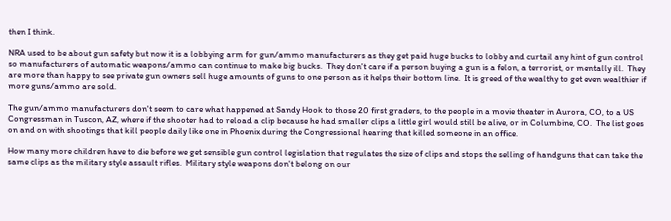then I think.

NRA used to be about gun safety but now it is a lobbying arm for gun/ammo manufacturers as they get paid huge bucks to lobby and curtail any hint of gun control so manufacturers of automatic weapons/ammo can continue to make big bucks.  They don't care if a person buying a gun is a felon, a terrorist, or mentally ill.  They are more than happy to see private gun owners sell huge amounts of guns to one person as it helps their bottom line.  It is greed of the wealthy to get even wealthier if more guns/ammo are sold.

The gun/ammo manufacturers don't seem to care what happened at Sandy Hook to those 20 first graders, to the people in a movie theater in Aurora, CO, to a US Congressman in Tuscon, AZ, where if the shooter had to reload a clip because he had smaller clips a little girl would still be alive, or in Columbine, CO.  The list goes on and on with shootings that kill people daily like one in Phoenix during the Congressional hearing that killed someone in an office.

How many more children have to die before we get sensible gun control legislation that regulates the size of clips and stops the selling of handguns that can take the same clips as the military style assault rifles.  Military style weapons don't belong on our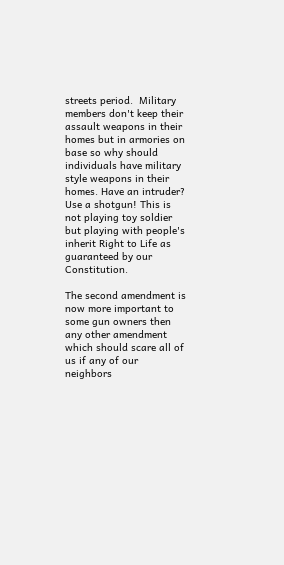streets period.  Military members don't keep their assault weapons in their homes but in armories on base so why should individuals have military style weapons in their homes. Have an intruder?  Use a shotgun! This is not playing toy soldier but playing with people's inherit Right to Life as guaranteed by our Constitution.

The second amendment is now more important to some gun owners then any other amendment which should scare all of us if any of our neighbors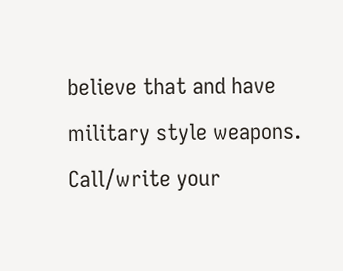believe that and have military style weapons.  Call/write your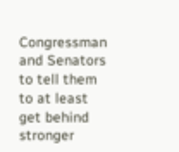Congressman and Senators to tell them to at least get behind stronger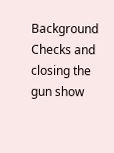Background Checks and closing the gun show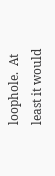loophole.  At least it would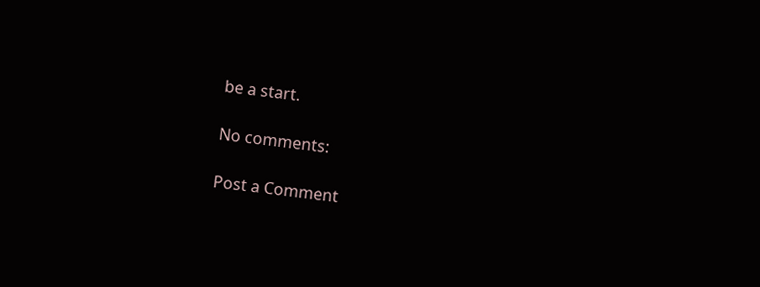be a start.

No comments:

Post a Comment